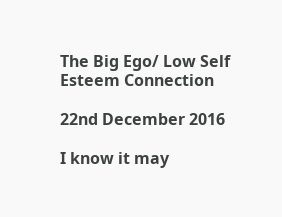The Big Ego/ Low Self Esteem Connection

22nd December 2016

I know it may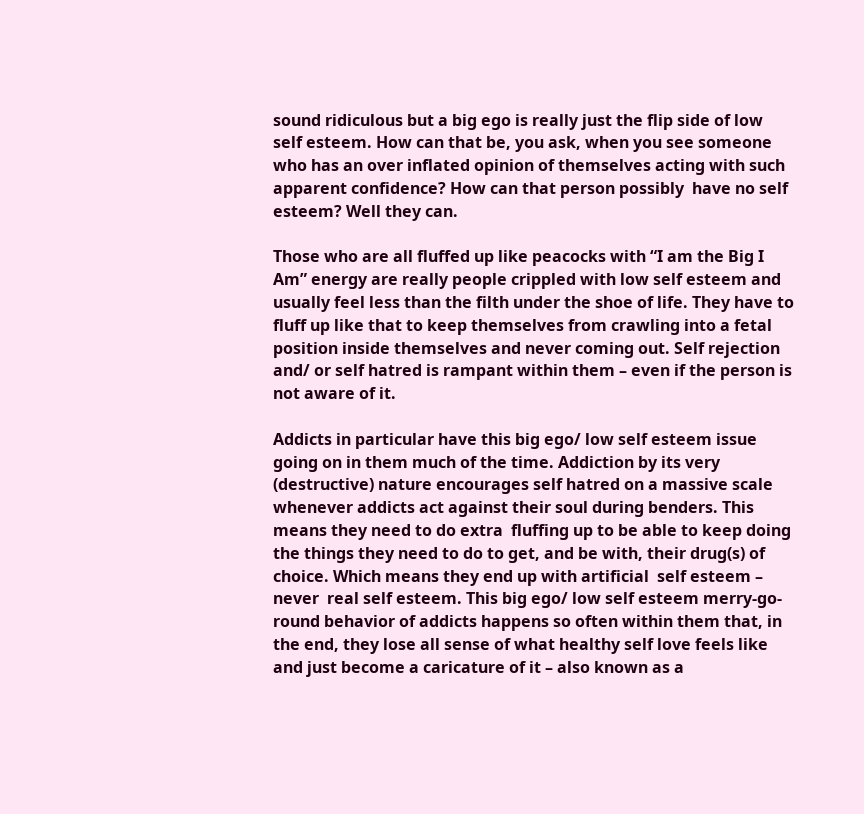sound ridiculous but a big ego is really just the flip side of low self esteem. How can that be, you ask, when you see someone who has an over inflated opinion of themselves acting with such apparent confidence? How can that person possibly  have no self esteem? Well they can.

Those who are all fluffed up like peacocks with “I am the Big I Am” energy are really people crippled with low self esteem and usually feel less than the filth under the shoe of life. They have to fluff up like that to keep themselves from crawling into a fetal position inside themselves and never coming out. Self rejection and/ or self hatred is rampant within them – even if the person is not aware of it.

Addicts in particular have this big ego/ low self esteem issue going on in them much of the time. Addiction by its very (destructive) nature encourages self hatred on a massive scale whenever addicts act against their soul during benders. This means they need to do extra  fluffing up to be able to keep doing the things they need to do to get, and be with, their drug(s) of choice. Which means they end up with artificial  self esteem – never  real self esteem. This big ego/ low self esteem merry-go-round behavior of addicts happens so often within them that, in the end, they lose all sense of what healthy self love feels like and just become a caricature of it – also known as a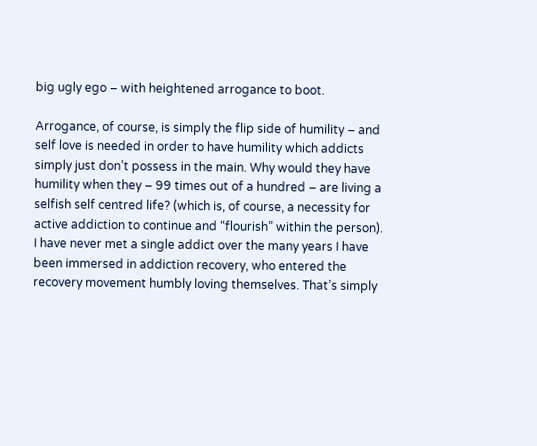big ugly ego – with heightened arrogance to boot.

Arrogance, of course, is simply the flip side of humility – and self love is needed in order to have humility which addicts simply just don’t possess in the main. Why would they have humility when they – 99 times out of a hundred – are living a selfish self centred life? (which is, of course, a necessity for active addiction to continue and “flourish” within the person). I have never met a single addict over the many years I have been immersed in addiction recovery, who entered the recovery movement humbly loving themselves. That’s simply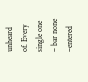unheard of. Every single one – bar none –entered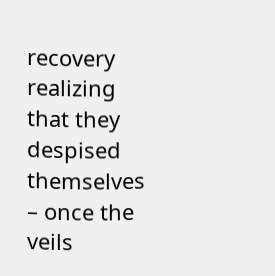recovery realizing that they despised themselves – once the veils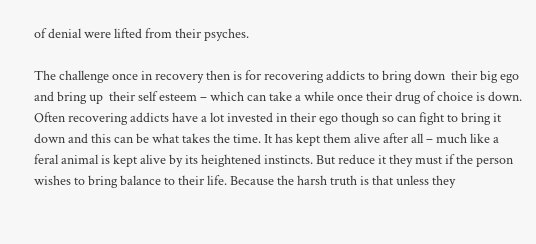of denial were lifted from their psyches.

The challenge once in recovery then is for recovering addicts to bring down  their big ego and bring up  their self esteem – which can take a while once their drug of choice is down. Often recovering addicts have a lot invested in their ego though so can fight to bring it down and this can be what takes the time. It has kept them alive after all – much like a feral animal is kept alive by its heightened instincts. But reduce it they must if the person wishes to bring balance to their life. Because the harsh truth is that unless they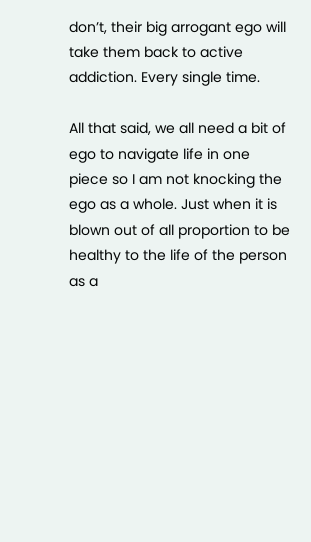don’t, their big arrogant ego will take them back to active addiction. Every single time.

All that said, we all need a bit of ego to navigate life in one piece so I am not knocking the ego as a whole. Just when it is blown out of all proportion to be healthy to the life of the person as a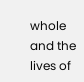whole and the lives of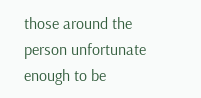those around the person unfortunate enough to be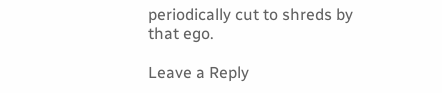periodically cut to shreds by that ego.

Leave a Reply